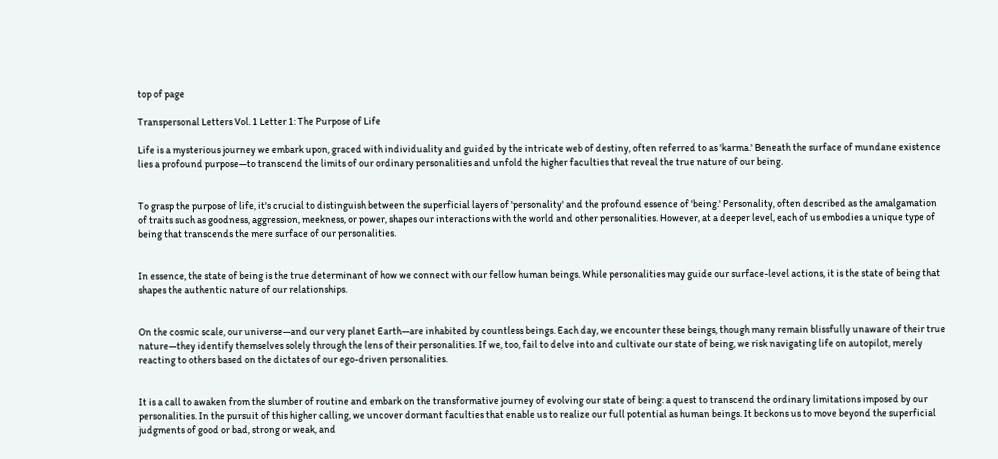top of page

Transpersonal Letters Vol. 1 Letter 1: The Purpose of Life

Life is a mysterious journey we embark upon, graced with individuality and guided by the intricate web of destiny, often referred to as 'karma.' Beneath the surface of mundane existence lies a profound purpose—to transcend the limits of our ordinary personalities and unfold the higher faculties that reveal the true nature of our being.


To grasp the purpose of life, it's crucial to distinguish between the superficial layers of 'personality' and the profound essence of 'being.' Personality, often described as the amalgamation of traits such as goodness, aggression, meekness, or power, shapes our interactions with the world and other personalities. However, at a deeper level, each of us embodies a unique type of being that transcends the mere surface of our personalities.


In essence, the state of being is the true determinant of how we connect with our fellow human beings. While personalities may guide our surface-level actions, it is the state of being that shapes the authentic nature of our relationships.


On the cosmic scale, our universe—and our very planet Earth—are inhabited by countless beings. Each day, we encounter these beings, though many remain blissfully unaware of their true nature—they identify themselves solely through the lens of their personalities. If we, too, fail to delve into and cultivate our state of being, we risk navigating life on autopilot, merely reacting to others based on the dictates of our ego-driven personalities.


It is a call to awaken from the slumber of routine and embark on the transformative journey of evolving our state of being: a quest to transcend the ordinary limitations imposed by our personalities. In the pursuit of this higher calling, we uncover dormant faculties that enable us to realize our full potential as human beings. It beckons us to move beyond the superficial judgments of good or bad, strong or weak, and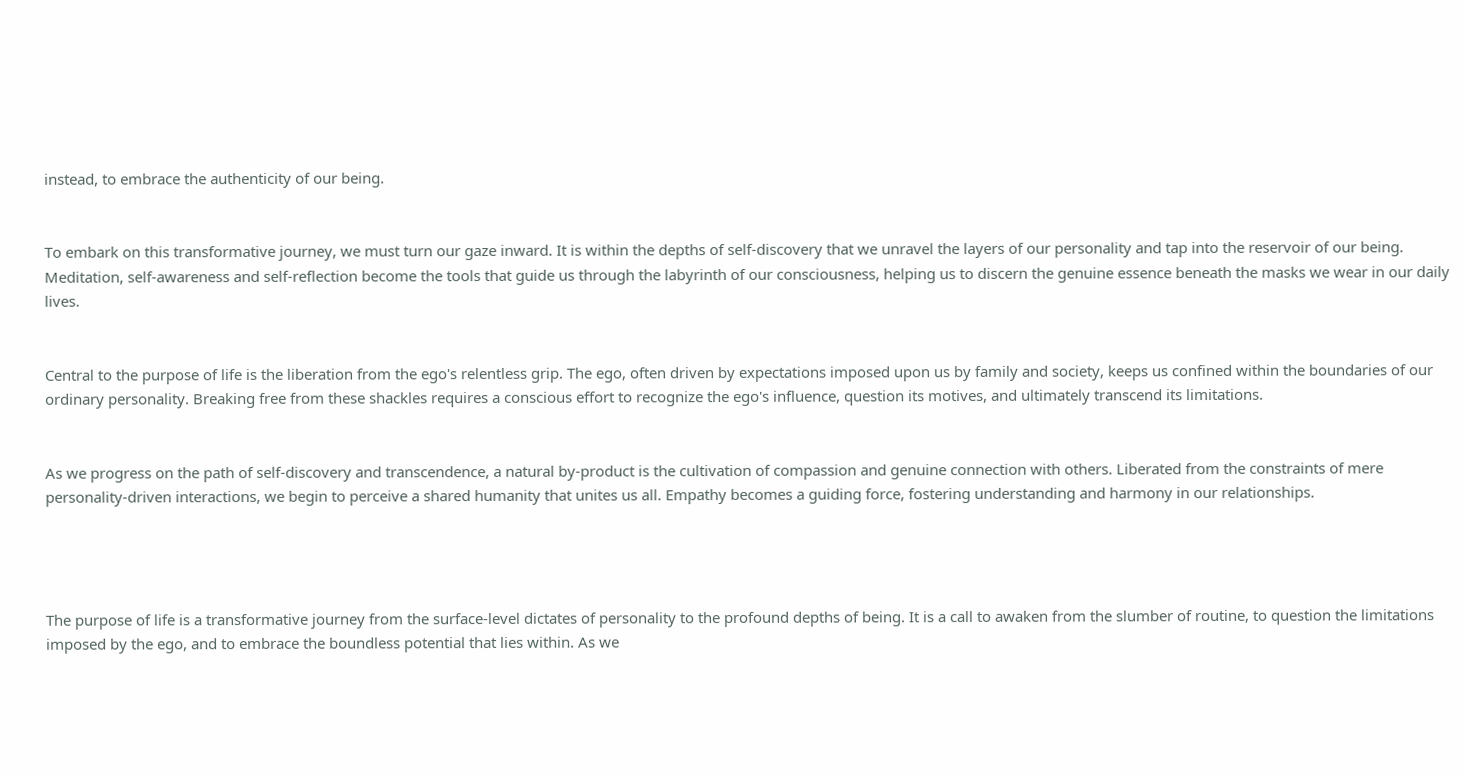instead, to embrace the authenticity of our being.


To embark on this transformative journey, we must turn our gaze inward. It is within the depths of self-discovery that we unravel the layers of our personality and tap into the reservoir of our being. Meditation, self-awareness and self-reflection become the tools that guide us through the labyrinth of our consciousness, helping us to discern the genuine essence beneath the masks we wear in our daily lives.


Central to the purpose of life is the liberation from the ego's relentless grip. The ego, often driven by expectations imposed upon us by family and society, keeps us confined within the boundaries of our ordinary personality. Breaking free from these shackles requires a conscious effort to recognize the ego's influence, question its motives, and ultimately transcend its limitations.


As we progress on the path of self-discovery and transcendence, a natural by-product is the cultivation of compassion and genuine connection with others. Liberated from the constraints of mere personality-driven interactions, we begin to perceive a shared humanity that unites us all. Empathy becomes a guiding force, fostering understanding and harmony in our relationships.




The purpose of life is a transformative journey from the surface-level dictates of personality to the profound depths of being. It is a call to awaken from the slumber of routine, to question the limitations imposed by the ego, and to embrace the boundless potential that lies within. As we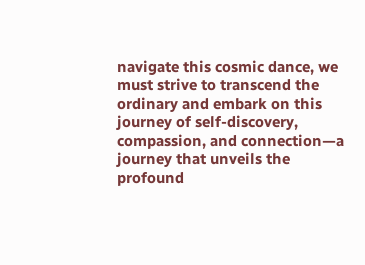navigate this cosmic dance, we must strive to transcend the ordinary and embark on this journey of self-discovery, compassion, and connection—a journey that unveils the profound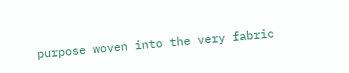purpose woven into the very fabric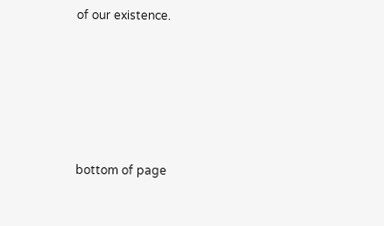of our existence.






bottom of page